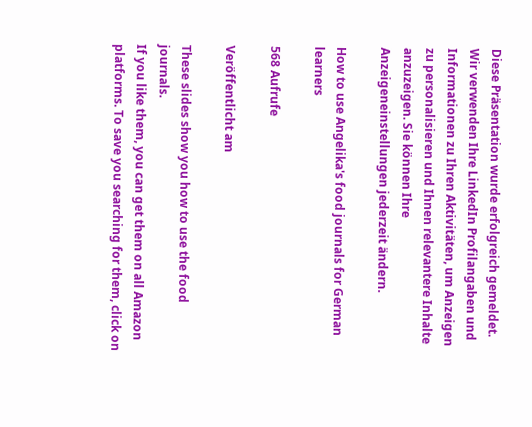Diese Präsentation wurde erfolgreich gemeldet.
Wir verwenden Ihre LinkedIn Profilangaben und Informationen zu Ihren Aktivitäten, um Anzeigen zu personalisieren und Ihnen relevantere Inhalte anzuzeigen. Sie können Ihre Anzeigeneinstellungen jederzeit ändern.

How to use Angelika's food journals for German learners

568 Aufrufe

Veröffentlicht am

These slides show you how to use the food journals.
If you like them, you can get them on all Amazon platforms. To save you searching for them, click on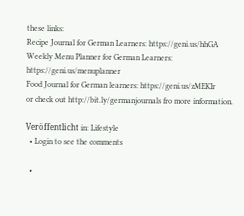these links:
Recipe Journal for German Learners: https://geni.us/hhGA
Weekly Menu Planner for German Learners: https://geni.us/menuplanner
Food Journal for German learners: https://geni.us/zMEKIr
or check out http://bit.ly/germanjournals fro more information.

Veröffentlicht in: Lifestyle
  • Login to see the comments

  •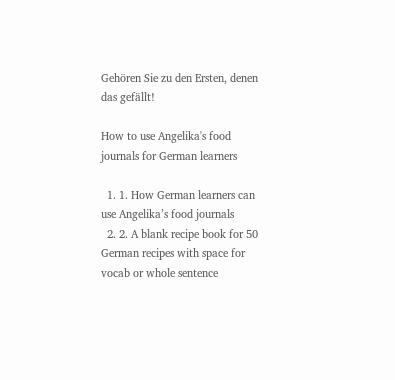Gehören Sie zu den Ersten, denen das gefällt!

How to use Angelika's food journals for German learners

  1. 1. How German learners can use Angelika’s food journals
  2. 2. A blank recipe book for 50 German recipes with space for vocab or whole sentence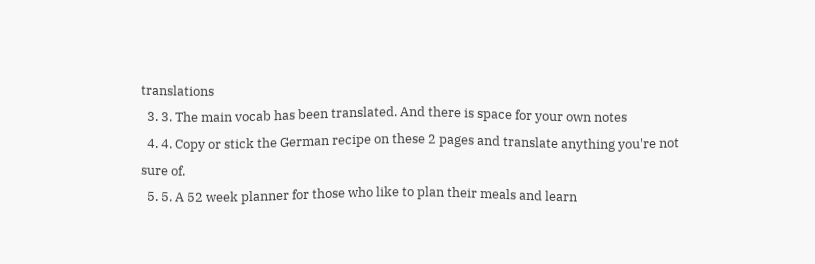translations
  3. 3. The main vocab has been translated. And there is space for your own notes
  4. 4. Copy or stick the German recipe on these 2 pages and translate anything you're not sure of.
  5. 5. A 52 week planner for those who like to plan their meals and learn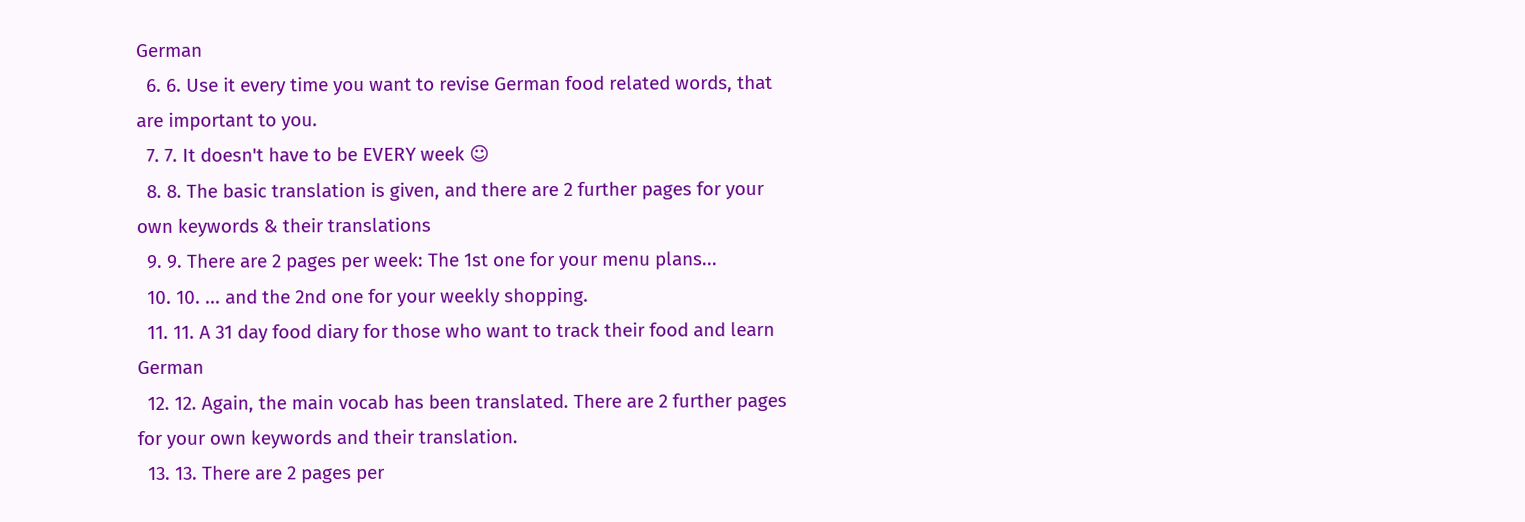German
  6. 6. Use it every time you want to revise German food related words, that are important to you.
  7. 7. It doesn't have to be EVERY week ☺
  8. 8. The basic translation is given, and there are 2 further pages for your own keywords & their translations
  9. 9. There are 2 pages per week: The 1st one for your menu plans...
  10. 10. ... and the 2nd one for your weekly shopping.
  11. 11. A 31 day food diary for those who want to track their food and learn German
  12. 12. Again, the main vocab has been translated. There are 2 further pages for your own keywords and their translation.
  13. 13. There are 2 pages per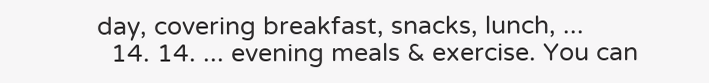day, covering breakfast, snacks, lunch, ...
  14. 14. ... evening meals & exercise. You can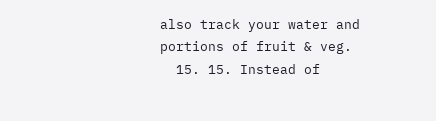also track your water and portions of fruit & veg.
  15. 15. Instead of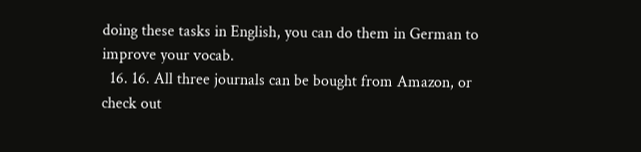doing these tasks in English, you can do them in German to improve your vocab.
  16. 16. All three journals can be bought from Amazon, or check out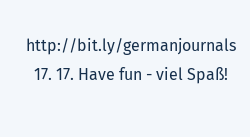http://bit.ly/germanjournals
  17. 17. Have fun - viel Spaß!